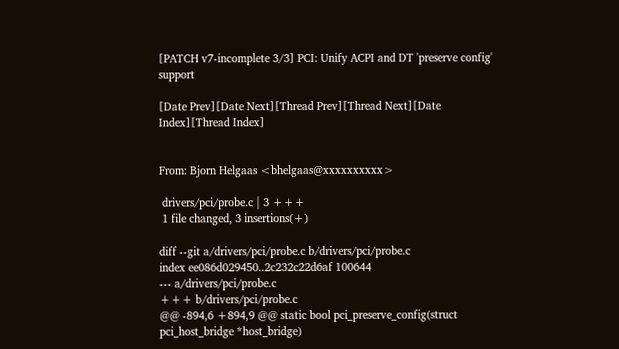[PATCH v7-incomplete 3/3] PCI: Unify ACPI and DT 'preserve config' support

[Date Prev][Date Next][Thread Prev][Thread Next][Date Index][Thread Index]


From: Bjorn Helgaas <bhelgaas@xxxxxxxxxx>

 drivers/pci/probe.c | 3 +++
 1 file changed, 3 insertions(+)

diff --git a/drivers/pci/probe.c b/drivers/pci/probe.c
index ee086d029450..2c232c22d6af 100644
--- a/drivers/pci/probe.c
+++ b/drivers/pci/probe.c
@@ -894,6 +894,9 @@ static bool pci_preserve_config(struct pci_host_bridge *host_bridge)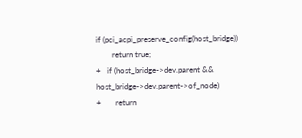if (pci_acpi_preserve_config(host_bridge))
        return true;
+   if (host_bridge->dev.parent && host_bridge->dev.parent->of_node)
+       return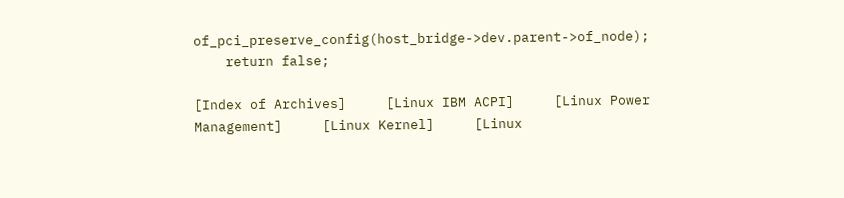of_pci_preserve_config(host_bridge->dev.parent->of_node);
    return false;

[Index of Archives]     [Linux IBM ACPI]     [Linux Power Management]     [Linux Kernel]     [Linux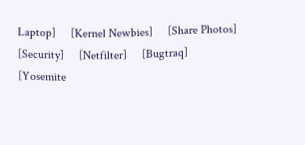Laptop]     [Kernel Newbies]     [Share Photos]     [Security]     [Netfilter]     [Bugtraq]     [Yosemite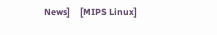News]     [MIPS Linux]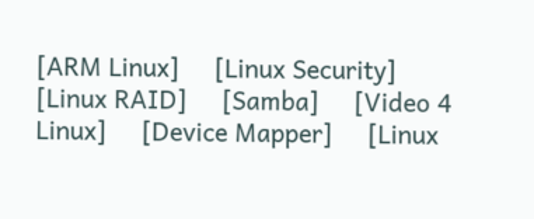[ARM Linux]     [Linux Security]     [Linux RAID]     [Samba]     [Video 4 Linux]     [Device Mapper]     [Linux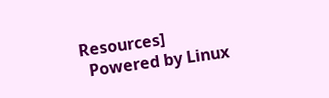Resources]
  Powered by Linux